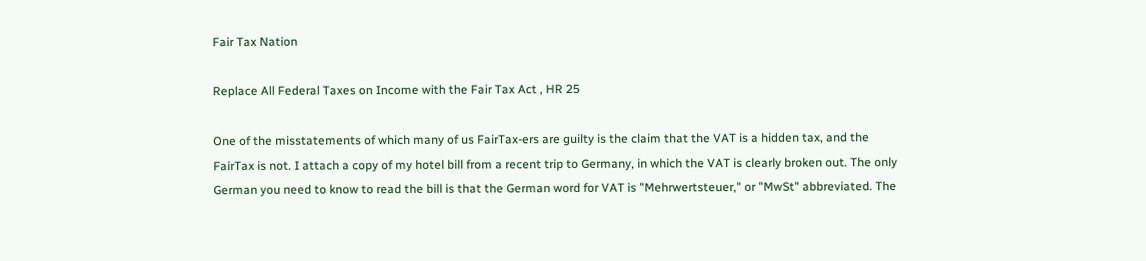Fair Tax Nation

Replace All Federal Taxes on Income with the Fair Tax Act , HR 25

One of the misstatements of which many of us FairTax-ers are guilty is the claim that the VAT is a hidden tax, and the FairTax is not. I attach a copy of my hotel bill from a recent trip to Germany, in which the VAT is clearly broken out. The only German you need to know to read the bill is that the German word for VAT is "Mehrwertsteuer," or "MwSt" abbreviated. The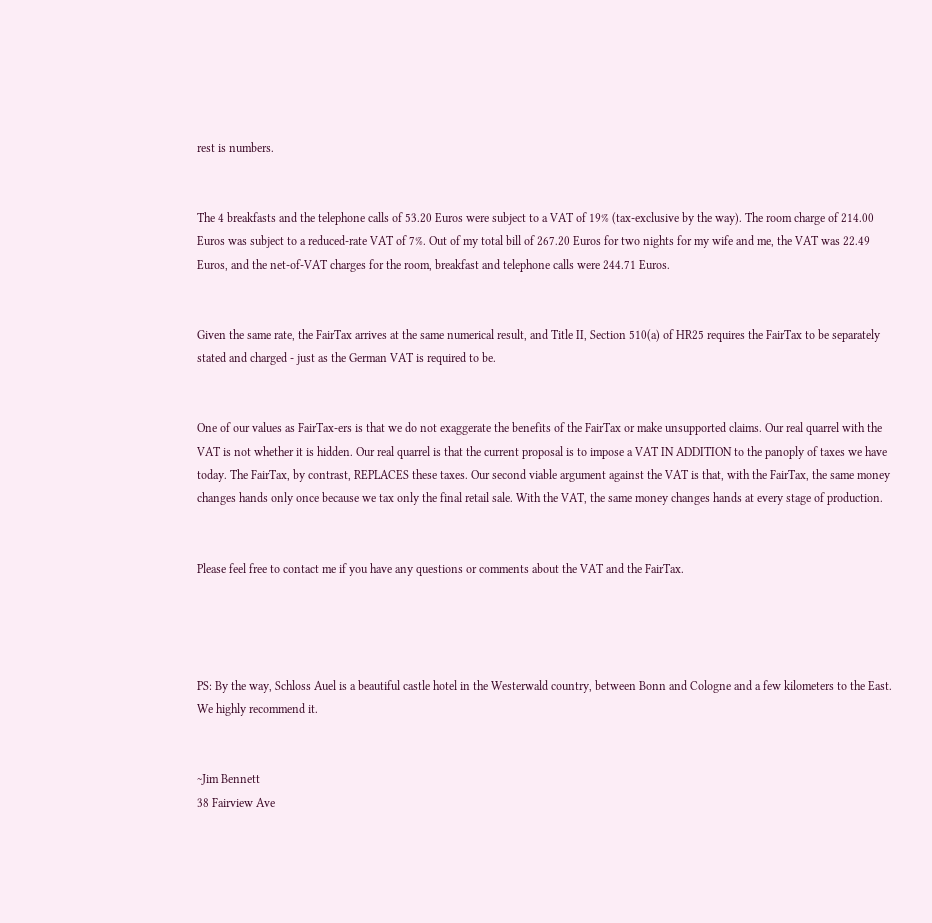rest is numbers.


The 4 breakfasts and the telephone calls of 53.20 Euros were subject to a VAT of 19% (tax-exclusive by the way). The room charge of 214.00 Euros was subject to a reduced-rate VAT of 7%. Out of my total bill of 267.20 Euros for two nights for my wife and me, the VAT was 22.49 Euros, and the net-of-VAT charges for the room, breakfast and telephone calls were 244.71 Euros.


Given the same rate, the FairTax arrives at the same numerical result, and Title II, Section 510(a) of HR25 requires the FairTax to be separately stated and charged - just as the German VAT is required to be.


One of our values as FairTax-ers is that we do not exaggerate the benefits of the FairTax or make unsupported claims. Our real quarrel with the VAT is not whether it is hidden. Our real quarrel is that the current proposal is to impose a VAT IN ADDITION to the panoply of taxes we have today. The FairTax, by contrast, REPLACES these taxes. Our second viable argument against the VAT is that, with the FairTax, the same money changes hands only once because we tax only the final retail sale. With the VAT, the same money changes hands at every stage of production.


Please feel free to contact me if you have any questions or comments about the VAT and the FairTax.




PS: By the way, Schloss Auel is a beautiful castle hotel in the Westerwald country, between Bonn and Cologne and a few kilometers to the East. We highly recommend it.


~Jim Bennett
38 Fairview Ave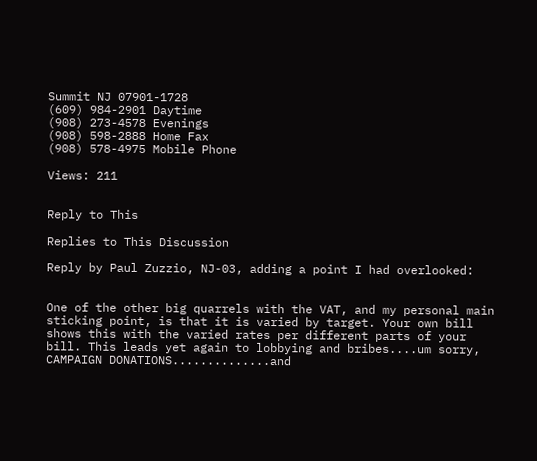Summit NJ 07901-1728
(609) 984-2901 Daytime
(908) 273-4578 Evenings
(908) 598-2888 Home Fax
(908) 578-4975 Mobile Phone

Views: 211


Reply to This

Replies to This Discussion

Reply by Paul Zuzzio, NJ-03, adding a point I had overlooked:


One of the other big quarrels with the VAT, and my personal main sticking point, is that it is varied by target. Your own bill shows this with the varied rates per different parts of your bill. This leads yet again to lobbying and bribes....um sorry, CAMPAIGN DONATIONS..............and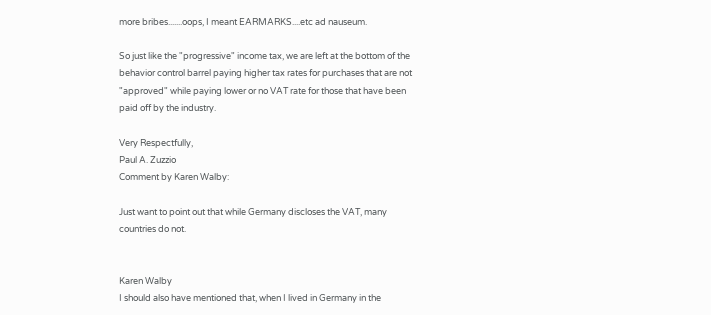more bribes.......oops, I meant EARMARKS....etc ad nauseum.

So just like the "progressive" income tax, we are left at the bottom of the behavior control barrel paying higher tax rates for purchases that are not "approved" while paying lower or no VAT rate for those that have been paid off by the industry.

Very Respectfully,
Paul A. Zuzzio
Comment by Karen Walby:

Just want to point out that while Germany discloses the VAT, many countries do not.


Karen Walby
I should also have mentioned that, when I lived in Germany in the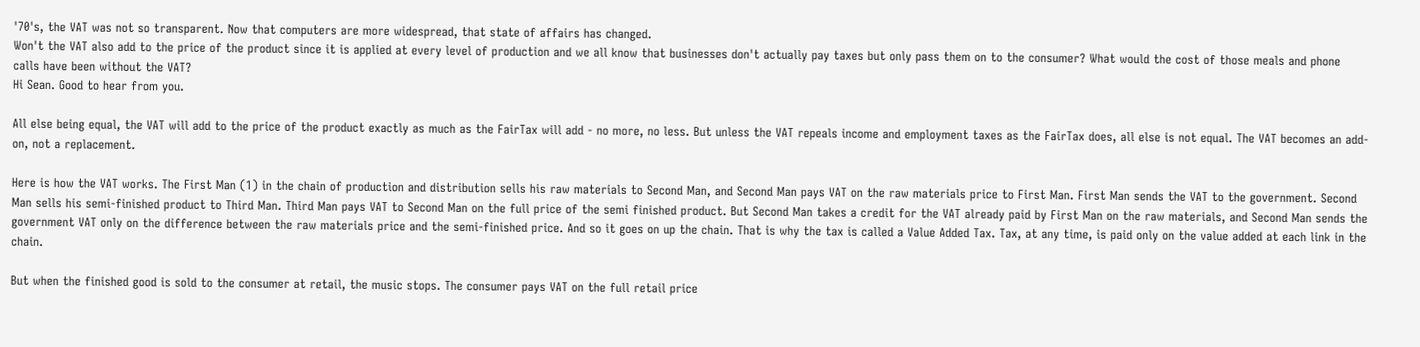'70's, the VAT was not so transparent. Now that computers are more widespread, that state of affairs has changed.
Won't the VAT also add to the price of the product since it is applied at every level of production and we all know that businesses don't actually pay taxes but only pass them on to the consumer? What would the cost of those meals and phone calls have been without the VAT?
Hi Sean. Good to hear from you.

All else being equal, the VAT will add to the price of the product exactly as much as the FairTax will add - no more, no less. But unless the VAT repeals income and employment taxes as the FairTax does, all else is not equal. The VAT becomes an add-on, not a replacement.

Here is how the VAT works. The First Man (1) in the chain of production and distribution sells his raw materials to Second Man, and Second Man pays VAT on the raw materials price to First Man. First Man sends the VAT to the government. Second Man sells his semi-finished product to Third Man. Third Man pays VAT to Second Man on the full price of the semi finished product. But Second Man takes a credit for the VAT already paid by First Man on the raw materials, and Second Man sends the government VAT only on the difference between the raw materials price and the semi-finished price. And so it goes on up the chain. That is why the tax is called a Value Added Tax. Tax, at any time, is paid only on the value added at each link in the chain.

But when the finished good is sold to the consumer at retail, the music stops. The consumer pays VAT on the full retail price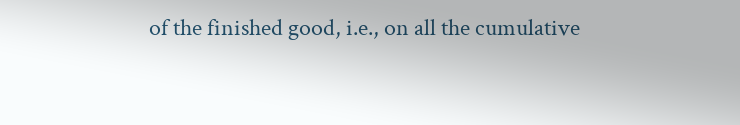of the finished good, i.e., on all the cumulative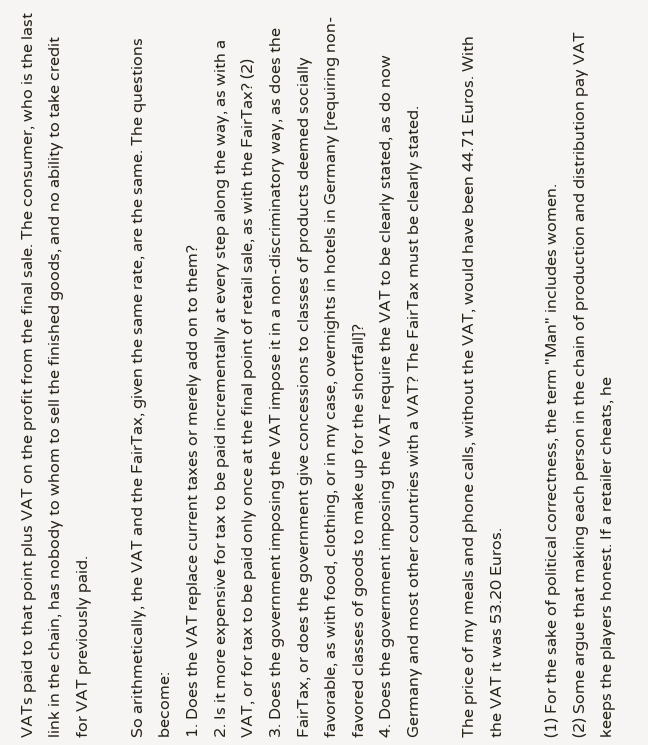VATs paid to that point plus VAT on the profit from the final sale. The consumer, who is the last link in the chain, has nobody to whom to sell the finished goods, and no ability to take credit for VAT previously paid.

So arithmetically, the VAT and the FairTax, given the same rate, are the same. The questions become:
1. Does the VAT replace current taxes or merely add on to them?
2. Is it more expensive for tax to be paid incrementally at every step along the way, as with a VAT, or for tax to be paid only once at the final point of retail sale, as with the FairTax? (2)
3. Does the government imposing the VAT impose it in a non-discriminatory way, as does the FairTax, or does the government give concessions to classes of products deemed socially favorable, as with food, clothing, or in my case, overnights in hotels in Germany [requiring non-favored classes of goods to make up for the shortfall]?
4. Does the government imposing the VAT require the VAT to be clearly stated, as do now Germany and most other countries with a VAT? The FairTax must be clearly stated.

The price of my meals and phone calls, without the VAT, would have been 44.71 Euros. With the VAT it was 53.20 Euros.

(1) For the sake of political correctness, the term "Man" includes women.
(2) Some argue that making each person in the chain of production and distribution pay VAT keeps the players honest. If a retailer cheats, he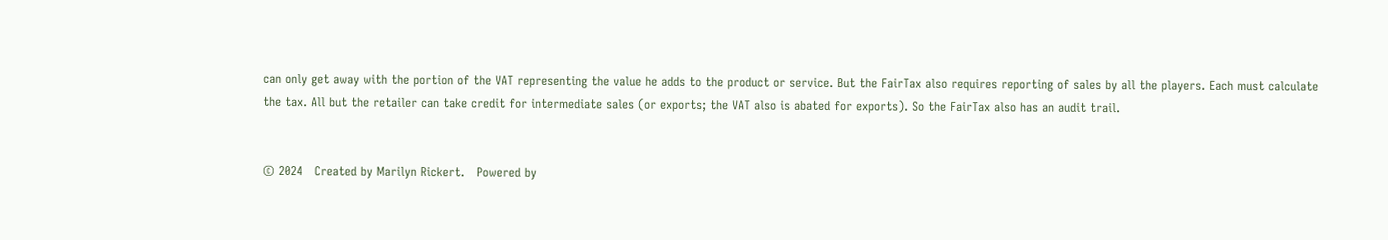can only get away with the portion of the VAT representing the value he adds to the product or service. But the FairTax also requires reporting of sales by all the players. Each must calculate the tax. All but the retailer can take credit for intermediate sales (or exports; the VAT also is abated for exports). So the FairTax also has an audit trail.


© 2024   Created by Marilyn Rickert.   Powered by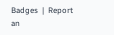Badges  |  Report an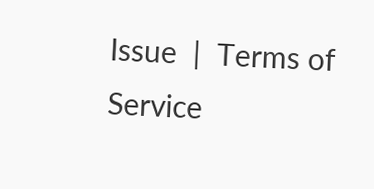Issue  |  Terms of Service